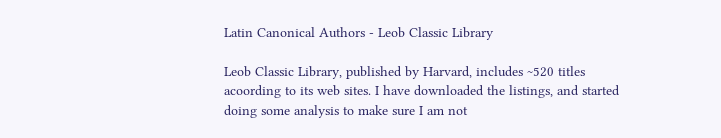Latin Canonical Authors - Leob Classic Library

Leob Classic Library, published by Harvard, includes ~520 titles acoording to its web sites. I have downloaded the listings, and started doing some analysis to make sure I am not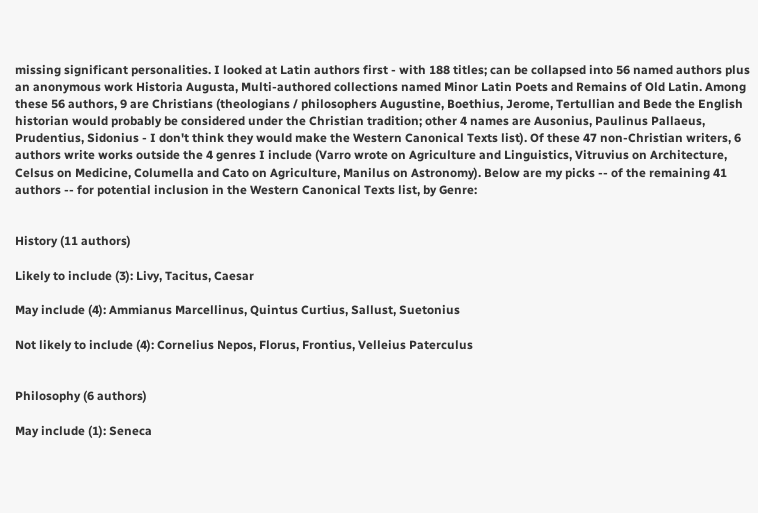missing significant personalities. I looked at Latin authors first - with 188 titles; can be collapsed into 56 named authors plus an anonymous work Historia Augusta, Multi-authored collections named Minor Latin Poets and Remains of Old Latin. Among these 56 authors, 9 are Christians (theologians / philosophers Augustine, Boethius, Jerome, Tertullian and Bede the English historian would probably be considered under the Christian tradition; other 4 names are Ausonius, Paulinus Pallaeus, Prudentius, Sidonius - I don't think they would make the Western Canonical Texts list). Of these 47 non-Christian writers, 6 authors write works outside the 4 genres I include (Varro wrote on Agriculture and Linguistics, Vitruvius on Architecture, Celsus on Medicine, Columella and Cato on Agriculture, Manilus on Astronomy). Below are my picks -- of the remaining 41 authors -- for potential inclusion in the Western Canonical Texts list, by Genre:


History (11 authors)

Likely to include (3): Livy, Tacitus, Caesar

May include (4): Ammianus Marcellinus, Quintus Curtius, Sallust, Suetonius

Not likely to include (4): Cornelius Nepos, Florus, Frontius, Velleius Paterculus


Philosophy (6 authors)

May include (1): Seneca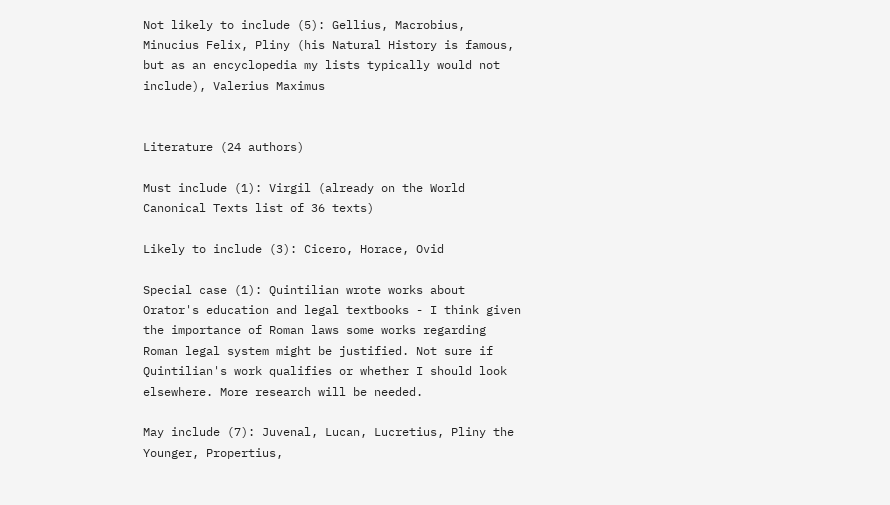Not likely to include (5): Gellius, Macrobius, Minucius Felix, Pliny (his Natural History is famous, but as an encyclopedia my lists typically would not include), Valerius Maximus


Literature (24 authors)

Must include (1): Virgil (already on the World Canonical Texts list of 36 texts)

Likely to include (3): Cicero, Horace, Ovid

Special case (1): Quintilian wrote works about Orator's education and legal textbooks - I think given the importance of Roman laws some works regarding Roman legal system might be justified. Not sure if Quintilian's work qualifies or whether I should look elsewhere. More research will be needed.

May include (7): Juvenal, Lucan, Lucretius, Pliny the Younger, Propertius,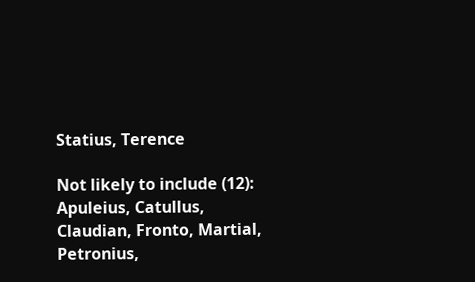Statius, Terence

Not likely to include (12): Apuleius, Catullus, Claudian, Fronto, Martial, Petronius,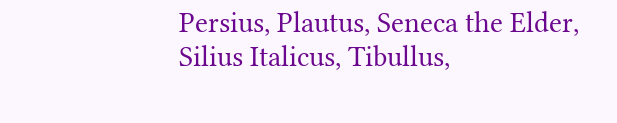Persius, Plautus, Seneca the Elder, Silius Italicus, Tibullus,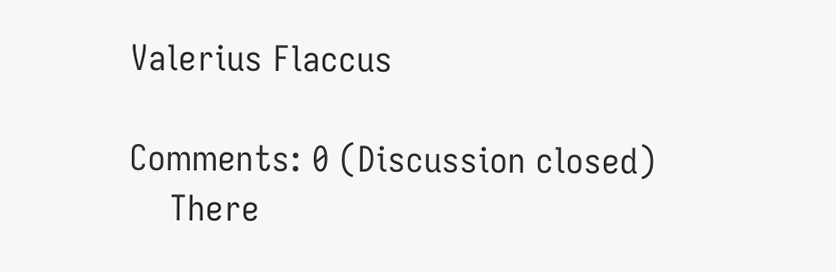Valerius Flaccus

Comments: 0 (Discussion closed)
    There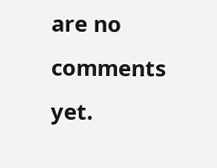are no comments yet.